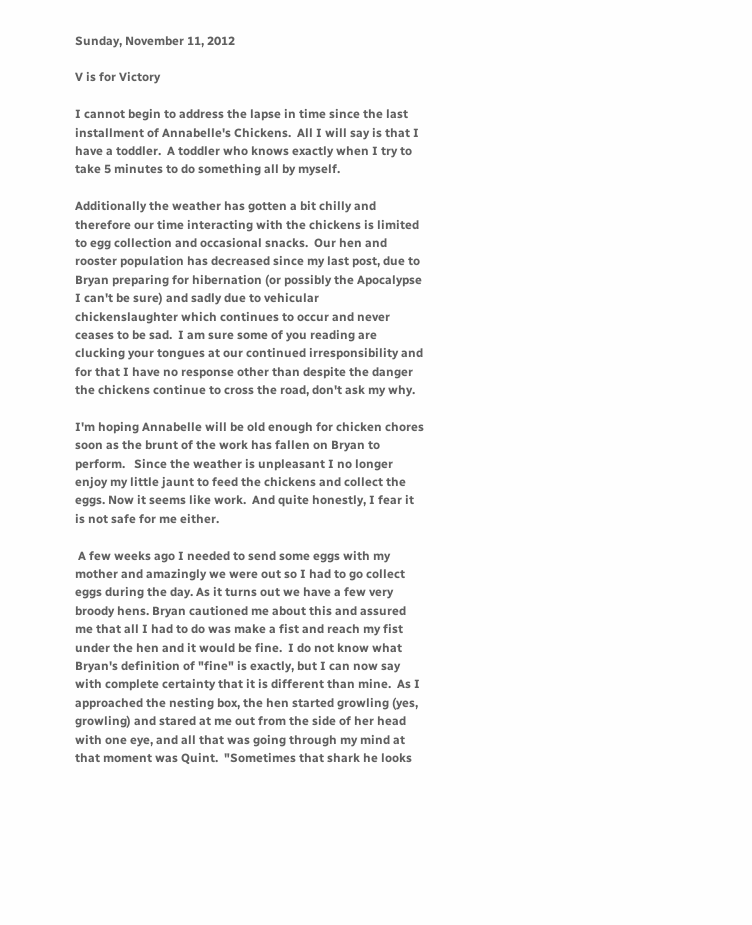Sunday, November 11, 2012

V is for Victory

I cannot begin to address the lapse in time since the last installment of Annabelle's Chickens.  All I will say is that I have a toddler.  A toddler who knows exactly when I try to take 5 minutes to do something all by myself.

Additionally the weather has gotten a bit chilly and therefore our time interacting with the chickens is limited to egg collection and occasional snacks.  Our hen and rooster population has decreased since my last post, due to Bryan preparing for hibernation (or possibly the Apocalypse I can't be sure) and sadly due to vehicular chickenslaughter which continues to occur and never ceases to be sad.  I am sure some of you reading are clucking your tongues at our continued irresponsibility and for that I have no response other than despite the danger the chickens continue to cross the road, don't ask my why.

I'm hoping Annabelle will be old enough for chicken chores soon as the brunt of the work has fallen on Bryan to perform.   Since the weather is unpleasant I no longer enjoy my little jaunt to feed the chickens and collect the eggs. Now it seems like work.  And quite honestly, I fear it is not safe for me either.

 A few weeks ago I needed to send some eggs with my mother and amazingly we were out so I had to go collect eggs during the day. As it turns out we have a few very broody hens. Bryan cautioned me about this and assured me that all I had to do was make a fist and reach my fist under the hen and it would be fine.  I do not know what Bryan's definition of "fine" is exactly, but I can now say with complete certainty that it is different than mine.  As I approached the nesting box, the hen started growling (yes, growling) and stared at me out from the side of her head with one eye, and all that was going through my mind at that moment was Quint.  "Sometimes that shark he looks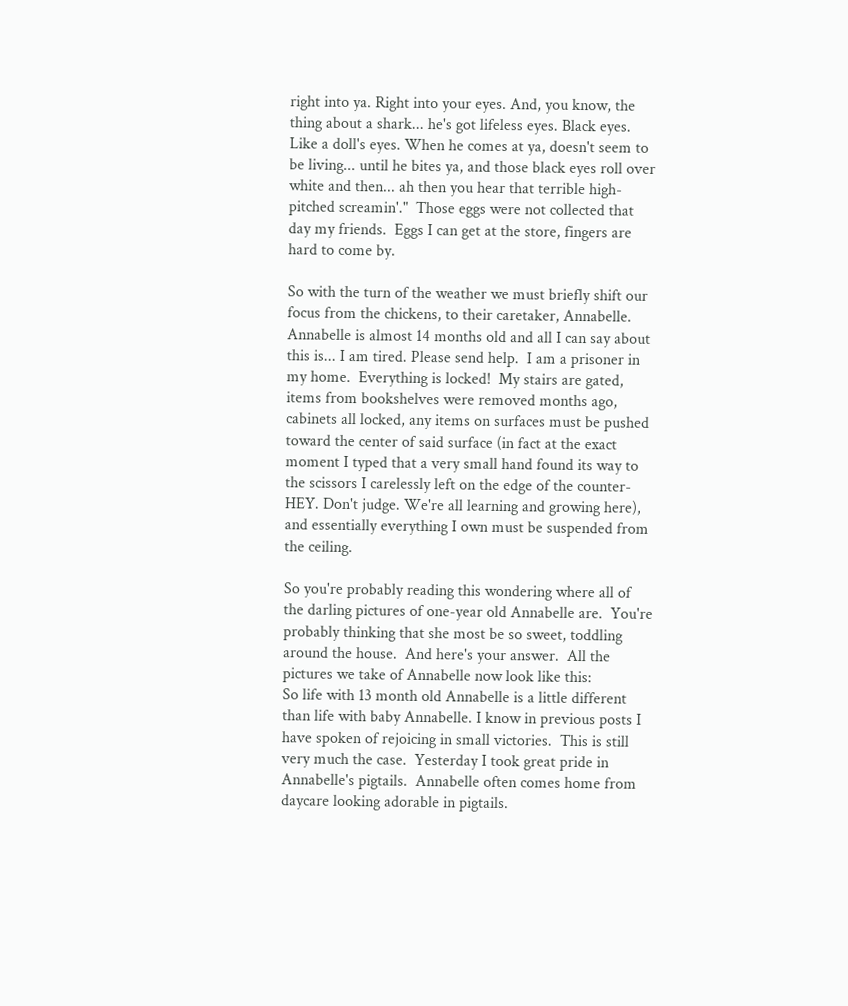right into ya. Right into your eyes. And, you know, the thing about a shark... he's got lifeless eyes. Black eyes. Like a doll's eyes. When he comes at ya, doesn't seem to be living... until he bites ya, and those black eyes roll over white and then... ah then you hear that terrible high-pitched screamin'."  Those eggs were not collected that day my friends.  Eggs I can get at the store, fingers are hard to come by.

So with the turn of the weather we must briefly shift our focus from the chickens, to their caretaker, Annabelle.  Annabelle is almost 14 months old and all I can say about this is... I am tired. Please send help.  I am a prisoner in my home.  Everything is locked!  My stairs are gated, items from bookshelves were removed months ago,  cabinets all locked, any items on surfaces must be pushed toward the center of said surface (in fact at the exact moment I typed that a very small hand found its way to the scissors I carelessly left on the edge of the counter- HEY. Don't judge. We're all learning and growing here), and essentially everything I own must be suspended from the ceiling.

So you're probably reading this wondering where all of the darling pictures of one-year old Annabelle are.  You're probably thinking that she most be so sweet, toddling around the house.  And here's your answer.  All the pictures we take of Annabelle now look like this:
So life with 13 month old Annabelle is a little different than life with baby Annabelle. I know in previous posts I have spoken of rejoicing in small victories.  This is still very much the case.  Yesterday I took great pride in Annabelle's pigtails.  Annabelle often comes home from daycare looking adorable in pigtails.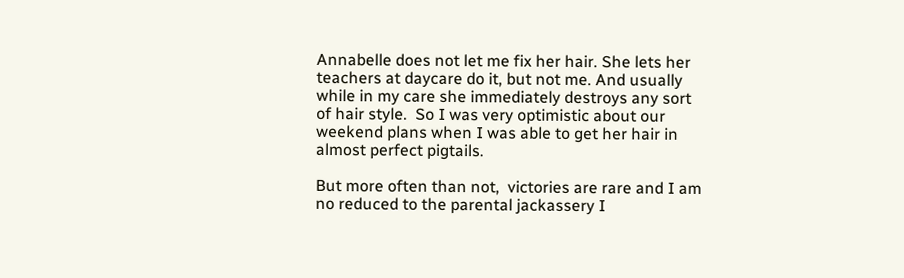Annabelle does not let me fix her hair. She lets her teachers at daycare do it, but not me. And usually while in my care she immediately destroys any sort of hair style.  So I was very optimistic about our weekend plans when I was able to get her hair in almost perfect pigtails.

But more often than not,  victories are rare and I am no reduced to the parental jackassery I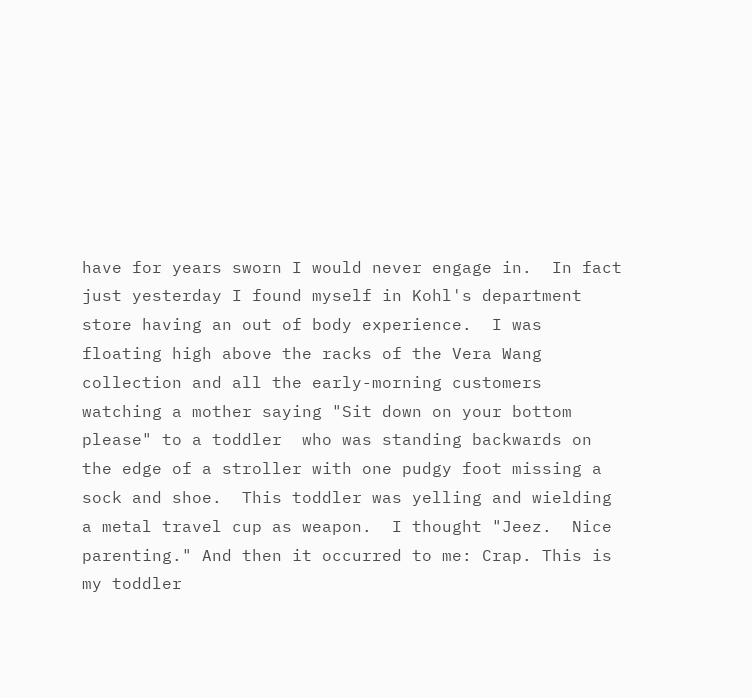have for years sworn I would never engage in.  In fact just yesterday I found myself in Kohl's department store having an out of body experience.  I was floating high above the racks of the Vera Wang collection and all the early-morning customers watching a mother saying "Sit down on your bottom please" to a toddler  who was standing backwards on the edge of a stroller with one pudgy foot missing a sock and shoe.  This toddler was yelling and wielding a metal travel cup as weapon.  I thought "Jeez.  Nice parenting." And then it occurred to me: Crap. This is my toddler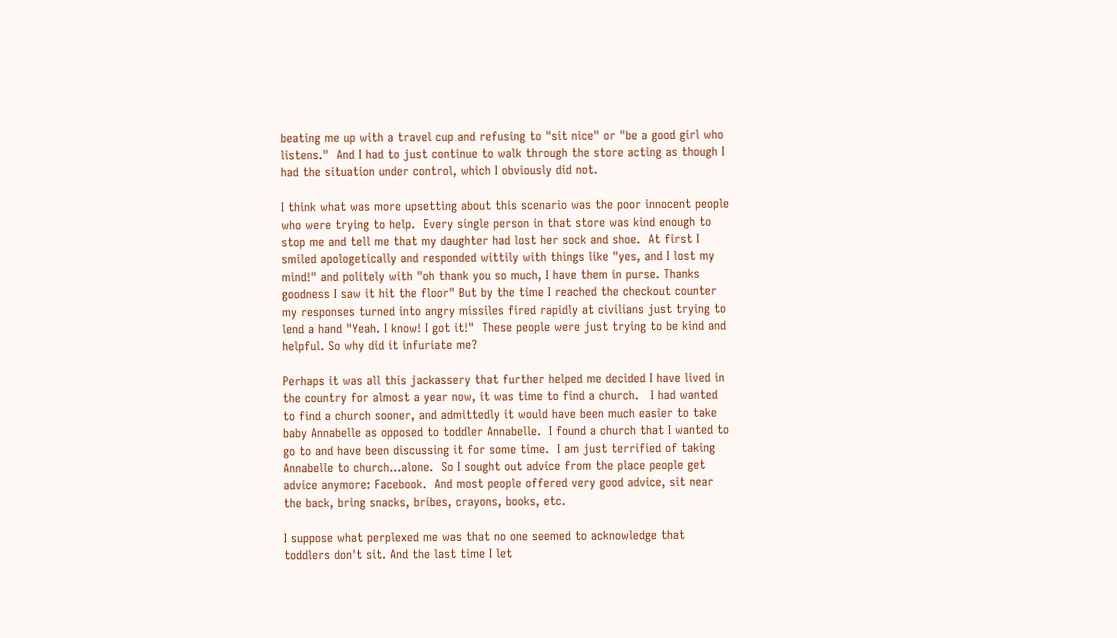beating me up with a travel cup and refusing to "sit nice" or "be a good girl who listens."  And I had to just continue to walk through the store acting as though I had the situation under control, which I obviously did not.

I think what was more upsetting about this scenario was the poor innocent people who were trying to help.  Every single person in that store was kind enough to stop me and tell me that my daughter had lost her sock and shoe.  At first I smiled apologetically and responded wittily with things like "yes, and I lost my mind!" and politely with "oh thank you so much, I have them in purse. Thanks goodness I saw it hit the floor" But by the time I reached the checkout counter my responses turned into angry missiles fired rapidly at civilians just trying to lend a hand "Yeah. I know! I got it!"  These people were just trying to be kind and helpful. So why did it infuriate me?

Perhaps it was all this jackassery that further helped me decided I have lived in the country for almost a year now, it was time to find a church.   I had wanted to find a church sooner, and admittedly it would have been much easier to take baby Annabelle as opposed to toddler Annabelle.  I found a church that I wanted to go to and have been discussing it for some time.  I am just terrified of taking Annabelle to church...alone.  So I sought out advice from the place people get advice anymore: Facebook.  And most people offered very good advice, sit near the back, bring snacks, bribes, crayons, books, etc.

I suppose what perplexed me was that no one seemed to acknowledge that toddlers don't sit. And the last time I let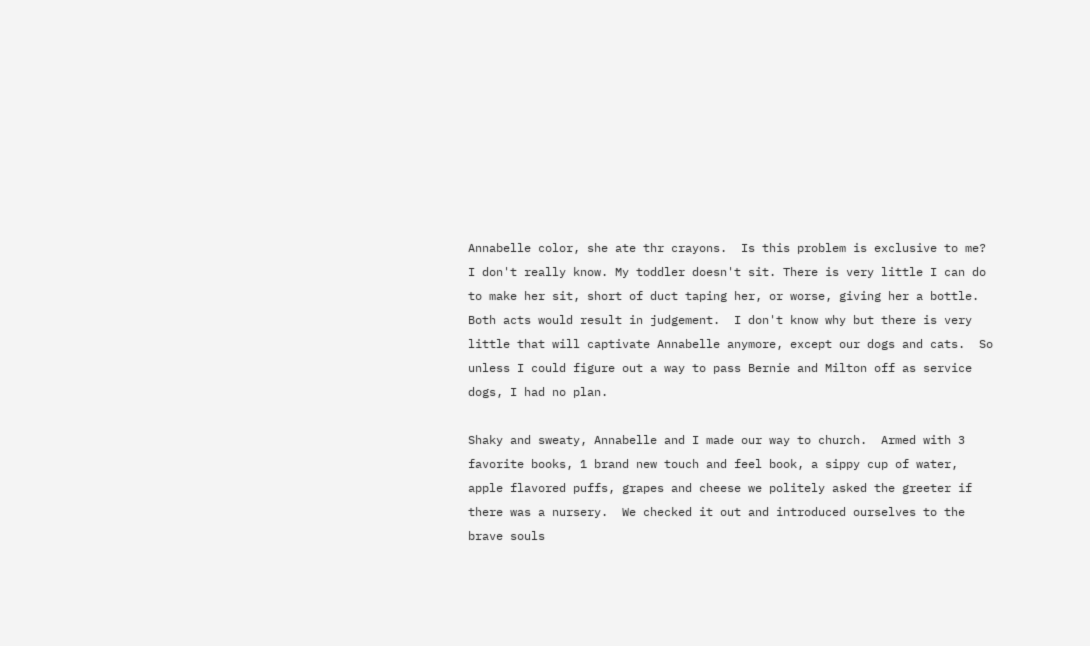Annabelle color, she ate thr crayons.  Is this problem is exclusive to me?  I don't really know. My toddler doesn't sit. There is very little I can do to make her sit, short of duct taping her, or worse, giving her a bottle. Both acts would result in judgement.  I don't know why but there is very little that will captivate Annabelle anymore, except our dogs and cats.  So unless I could figure out a way to pass Bernie and Milton off as service dogs, I had no plan.

Shaky and sweaty, Annabelle and I made our way to church.  Armed with 3 favorite books, 1 brand new touch and feel book, a sippy cup of water, apple flavored puffs, grapes and cheese we politely asked the greeter if there was a nursery.  We checked it out and introduced ourselves to the brave souls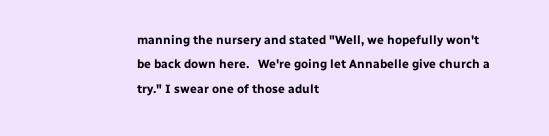manning the nursery and stated "Well, we hopefully won't be back down here.   We're going let Annabelle give church a try." I swear one of those adult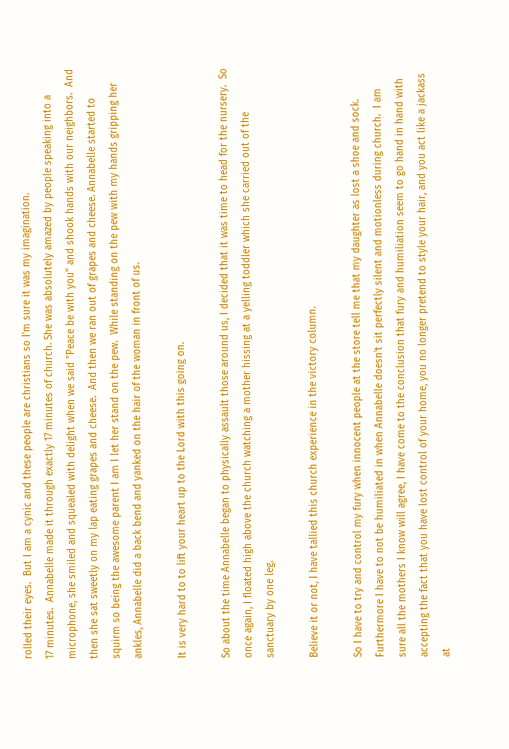rolled their eyes.  But I am a cynic and these people are christians so I'm sure it was my imagination.
17 minutes.  Annabelle made it through exactly 17 minutes of church. She was absolutely amazed by people speaking into a microphone, she smiled and squealed with delight when we said "Peace be with you" and shook hands with our neighbors.  And then she sat sweetly on my lap eating grapes and cheese.  And then we ran out of grapes and cheese. Annabelle started to squirm so being the awesome parent I am I let her stand on the pew.  While standing on the pew with my hands gripping her ankles, Annabelle did a back bend and yanked on the hair of the woman in front of us.

It is very hard to to lift your heart up to the Lord with this going on.

So about the time Annabelle began to physically assault those around us, I decided that it was time to head for the nursery.  So once again, I floated high above the church watching a mother hissing at a yelling toddler which she carried out of the sanctuary by one leg.

Believe it or not, I have tallied this church experience in the victory column.

So I have to try and control my fury when innocent people at the store tell me that my daughter as lost a shoe and sock.  Furthermore I have to not be humiliated in when Annabelle doesn't sit perfectly silent and motionless during church.  I am sure all the mothers I know will agree, I have come to the conclusion that fury and humiliation seem to go hand in hand with accepting the fact that you have lost control of your home, you no longer pretend to style your hair, and you act like a jackass at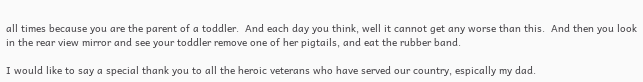all times because you are the parent of a toddler.  And each day you think, well it cannot get any worse than this.  And then you look in the rear view mirror and see your toddler remove one of her pigtails, and eat the rubber band.

I would like to say a special thank you to all the heroic veterans who have served our country, espically my dad.